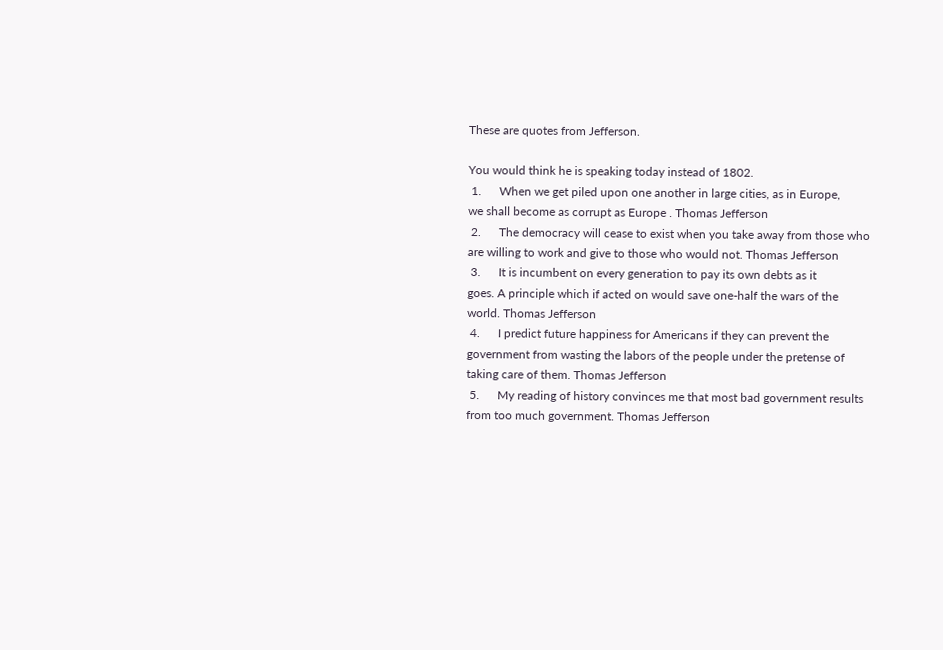These are quotes from Jefferson.

You would think he is speaking today instead of 1802.
 1.      When we get piled upon one another in large cities, as in Europe,
we shall become as corrupt as Europe . Thomas Jefferson
 2.      The democracy will cease to exist when you take away from those who
are willing to work and give to those who would not. Thomas Jefferson
 3.      It is incumbent on every generation to pay its own debts as it
goes. A principle which if acted on would save one-half the wars of the
world. Thomas Jefferson
 4.      I predict future happiness for Americans if they can prevent the
government from wasting the labors of the people under the pretense of
taking care of them. Thomas Jefferson
 5.      My reading of history convinces me that most bad government results
from too much government. Thomas Jefferson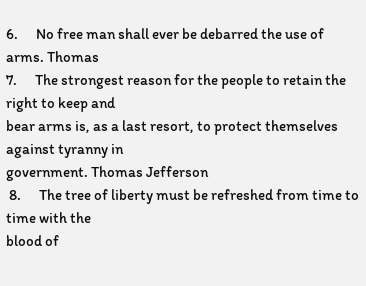6.      No free man shall ever be debarred the use of arms. Thomas
7.      The strongest reason for the people to retain the right to keep and
bear arms is, as a last resort, to protect themselves against tyranny in
government. Thomas Jefferson
 8.      The tree of liberty must be refreshed from time to time with the
blood of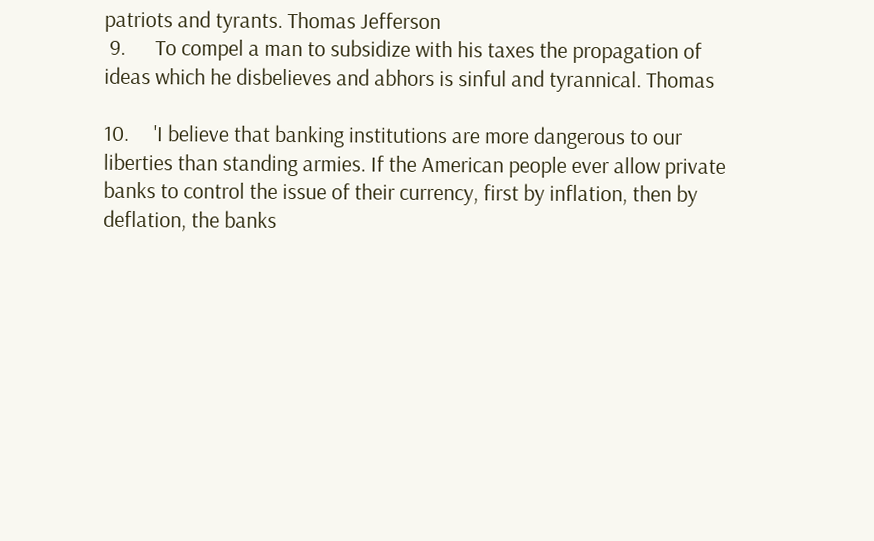patriots and tyrants. Thomas Jefferson
 9.      To compel a man to subsidize with his taxes the propagation of
ideas which he disbelieves and abhors is sinful and tyrannical. Thomas

10.     'I believe that banking institutions are more dangerous to our
liberties than standing armies. If the American people ever allow private
banks to control the issue of their currency, first by inflation, then by
deflation, the banks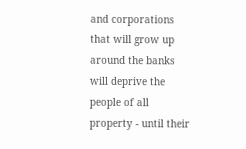and corporations that will grow up around the banks
will deprive the people of all property - until their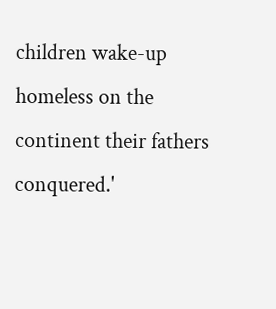children wake-up
homeless on the continent their fathers conquered.'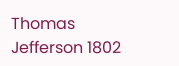Thomas Jefferson 1802